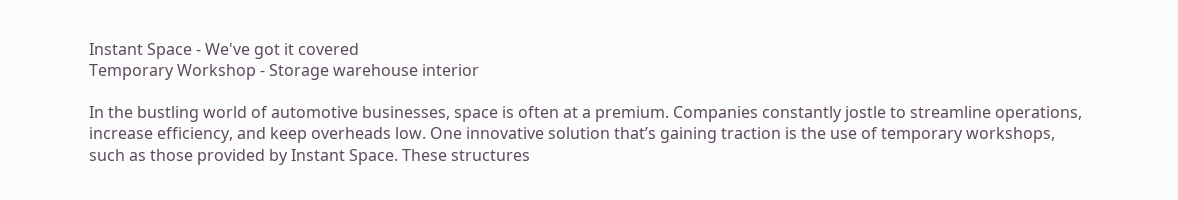Instant Space - We've got it covered
Temporary Workshop - Storage warehouse interior

In the bustling world of automotive businesses, space is often at a premium. Companies constantly jostle to streamline operations, increase efficiency, and keep overheads low. One innovative solution that’s gaining traction is the use of temporary workshops, such as those provided by Instant Space. These structures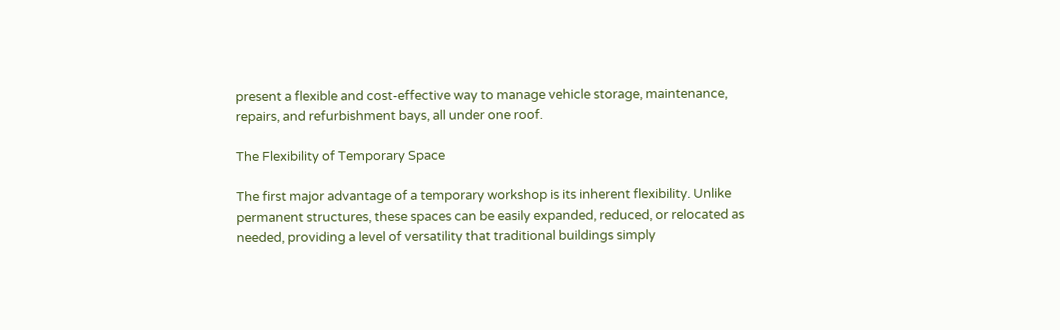present a flexible and cost-effective way to manage vehicle storage, maintenance, repairs, and refurbishment bays, all under one roof.

The Flexibility of Temporary Space

The first major advantage of a temporary workshop is its inherent flexibility. Unlike permanent structures, these spaces can be easily expanded, reduced, or relocated as needed, providing a level of versatility that traditional buildings simply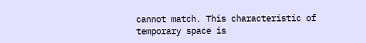cannot match. This characteristic of temporary space is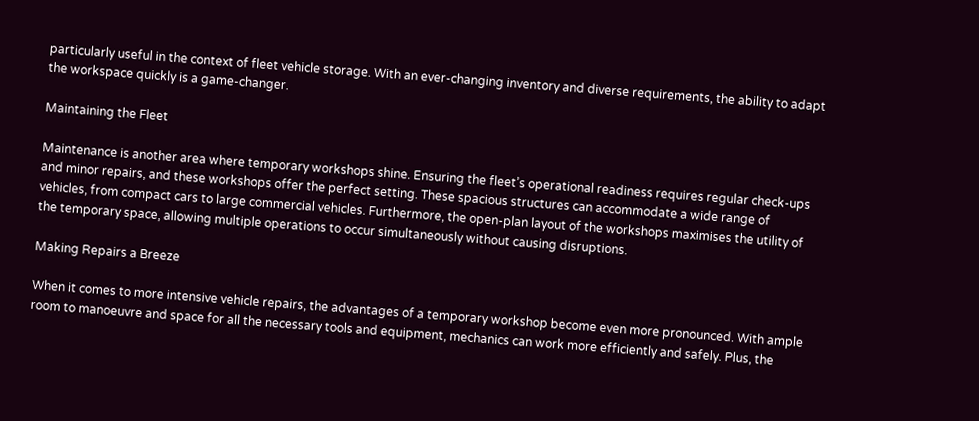particularly useful in the context of fleet vehicle storage. With an ever-changing inventory and diverse requirements, the ability to adapt the workspace quickly is a game-changer.

Maintaining the Fleet

Maintenance is another area where temporary workshops shine. Ensuring the fleet’s operational readiness requires regular check-ups and minor repairs, and these workshops offer the perfect setting. These spacious structures can accommodate a wide range of vehicles, from compact cars to large commercial vehicles. Furthermore, the open-plan layout of the workshops maximises the utility of the temporary space, allowing multiple operations to occur simultaneously without causing disruptions.

Making Repairs a Breeze

When it comes to more intensive vehicle repairs, the advantages of a temporary workshop become even more pronounced. With ample room to manoeuvre and space for all the necessary tools and equipment, mechanics can work more efficiently and safely. Plus, the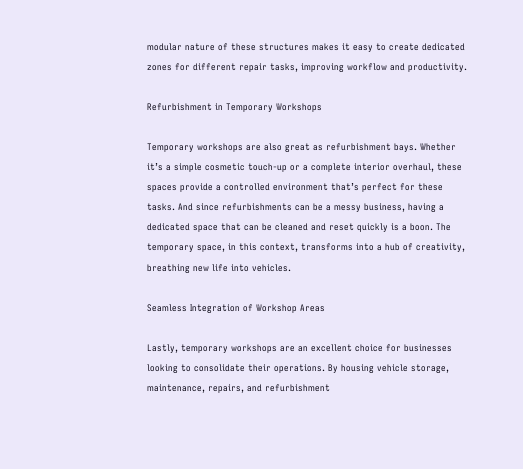modular nature of these structures makes it easy to create dedicated zones for different repair tasks, improving workflow and productivity.

Refurbishment in Temporary Workshops

Temporary workshops are also great as refurbishment bays. Whether it’s a simple cosmetic touch-up or a complete interior overhaul, these spaces provide a controlled environment that’s perfect for these tasks. And since refurbishments can be a messy business, having a dedicated space that can be cleaned and reset quickly is a boon. The temporary space, in this context, transforms into a hub of creativity, breathing new life into vehicles.

Seamless Integration of Workshop Areas

Lastly, temporary workshops are an excellent choice for businesses looking to consolidate their operations. By housing vehicle storage, maintenance, repairs, and refurbishment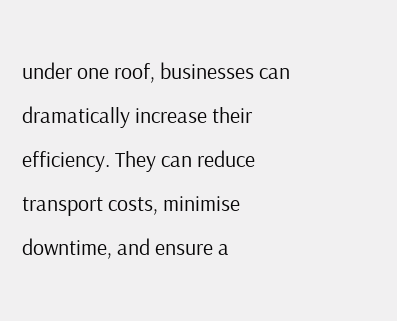under one roof, businesses can dramatically increase their efficiency. They can reduce transport costs, minimise downtime, and ensure a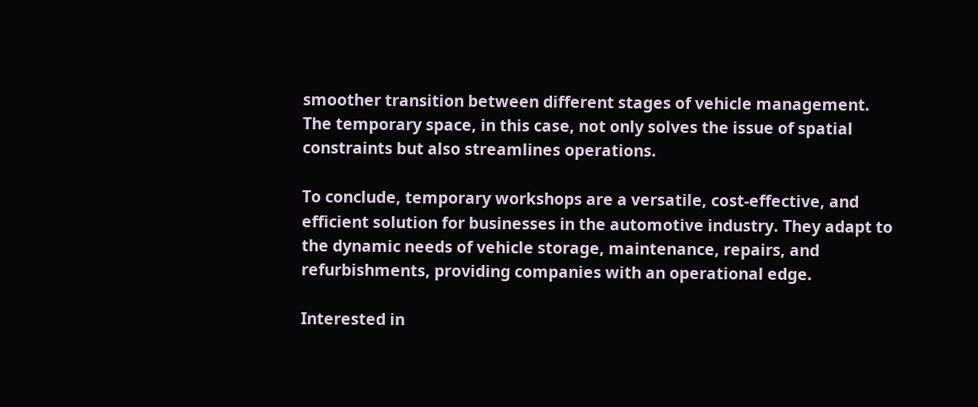smoother transition between different stages of vehicle management. The temporary space, in this case, not only solves the issue of spatial constraints but also streamlines operations.

To conclude, temporary workshops are a versatile, cost-effective, and efficient solution for businesses in the automotive industry. They adapt to the dynamic needs of vehicle storage, maintenance, repairs, and refurbishments, providing companies with an operational edge.

Interested in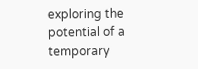exploring the potential of a temporary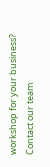workshop for your business? Contact our team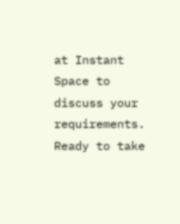at Instant Space to discuss your requirements. Ready to take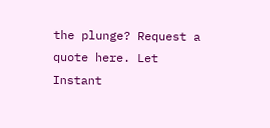the plunge? Request a quote here. Let Instant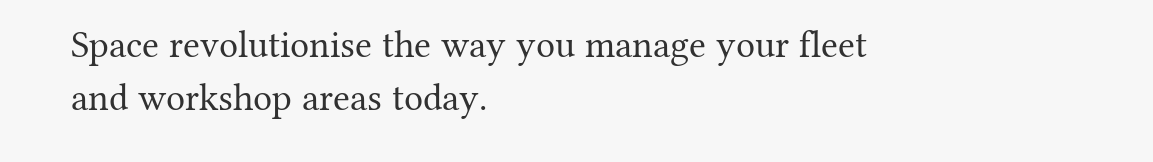Space revolutionise the way you manage your fleet and workshop areas today.